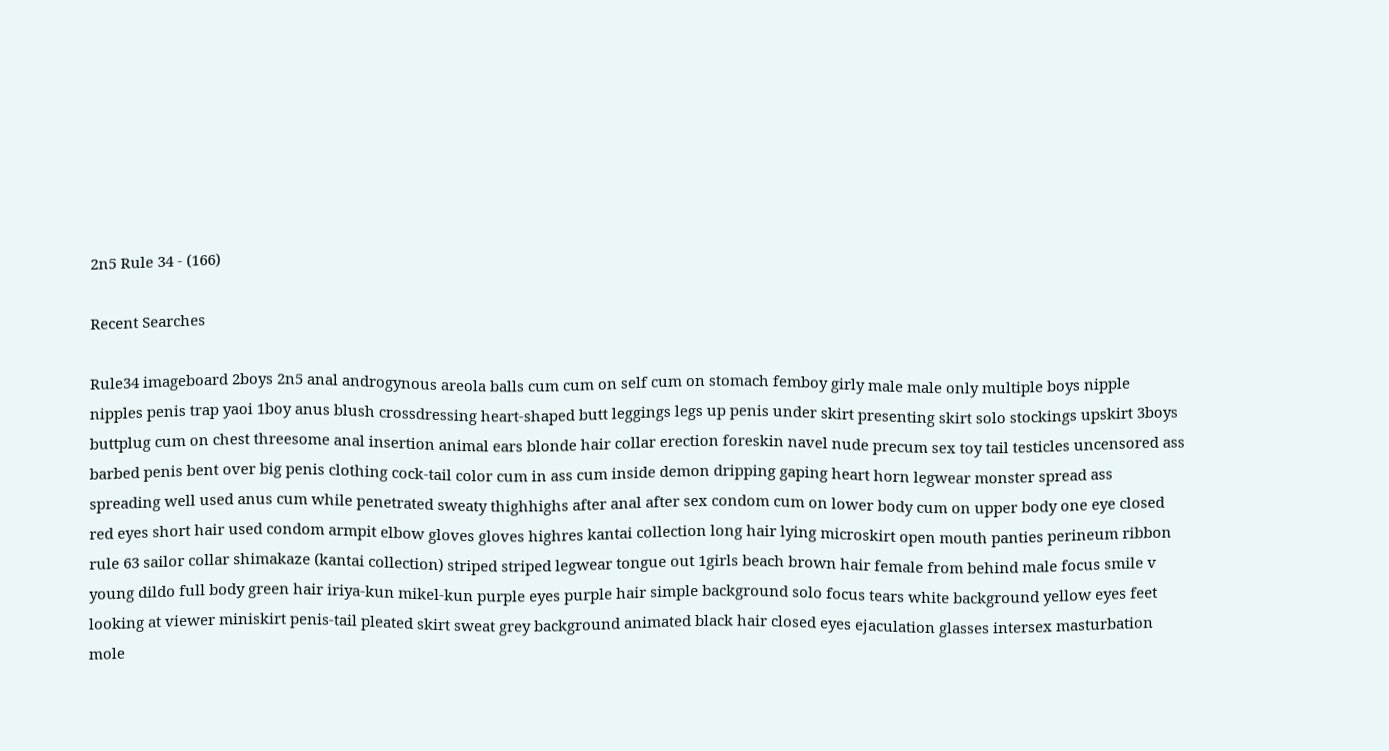2n5 Rule 34 - (166)

Recent Searches

Rule34 imageboard 2boys 2n5 anal androgynous areola balls cum cum on self cum on stomach femboy girly male male only multiple boys nipple nipples penis trap yaoi 1boy anus blush crossdressing heart-shaped butt leggings legs up penis under skirt presenting skirt solo stockings upskirt 3boys buttplug cum on chest threesome anal insertion animal ears blonde hair collar erection foreskin navel nude precum sex toy tail testicles uncensored ass barbed penis bent over big penis clothing cock-tail color cum in ass cum inside demon dripping gaping heart horn legwear monster spread ass spreading well used anus cum while penetrated sweaty thighhighs after anal after sex condom cum on lower body cum on upper body one eye closed red eyes short hair used condom armpit elbow gloves gloves highres kantai collection long hair lying microskirt open mouth panties perineum ribbon rule 63 sailor collar shimakaze (kantai collection) striped striped legwear tongue out 1girls beach brown hair female from behind male focus smile v young dildo full body green hair iriya-kun mikel-kun purple eyes purple hair simple background solo focus tears white background yellow eyes feet looking at viewer miniskirt penis-tail pleated skirt sweat grey background animated black hair closed eyes ejaculation glasses intersex masturbation mole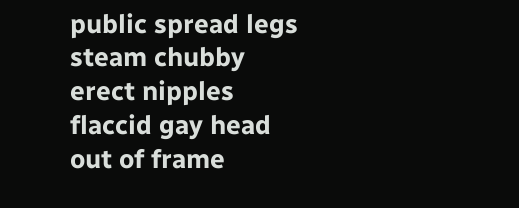public spread legs steam chubby erect nipples flaccid gay head out of frame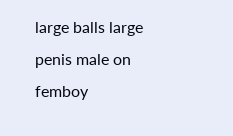large balls large penis male on femboy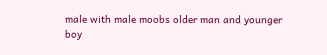male with male moobs older man and younger boy